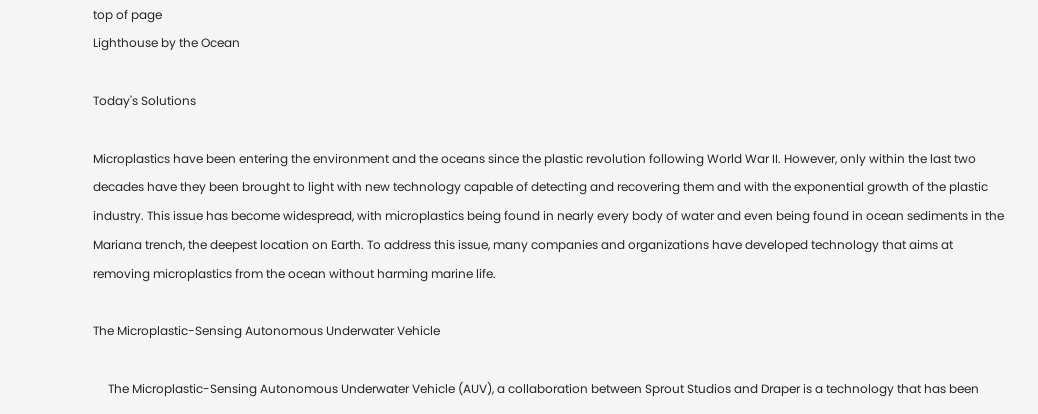top of page
Lighthouse by the Ocean

Today's Solutions

Microplastics have been entering the environment and the oceans since the plastic revolution following World War II. However, only within the last two decades have they been brought to light with new technology capable of detecting and recovering them and with the exponential growth of the plastic industry. This issue has become widespread, with microplastics being found in nearly every body of water and even being found in ocean sediments in the Mariana trench, the deepest location on Earth. To address this issue, many companies and organizations have developed technology that aims at removing microplastics from the ocean without harming marine life.

The Microplastic-Sensing Autonomous Underwater Vehicle

     The Microplastic-Sensing Autonomous Underwater Vehicle (AUV), a collaboration between Sprout Studios and Draper is a technology that has been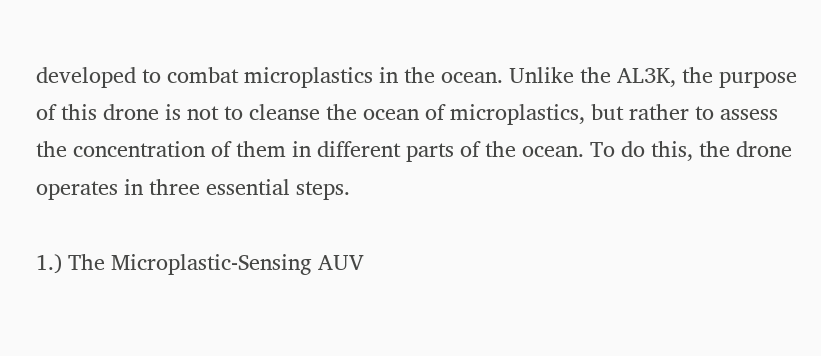developed to combat microplastics in the ocean. Unlike the AL3K, the purpose of this drone is not to cleanse the ocean of microplastics, but rather to assess the concentration of them in different parts of the ocean. To do this, the drone operates in three essential steps.

1.) The Microplastic-Sensing AUV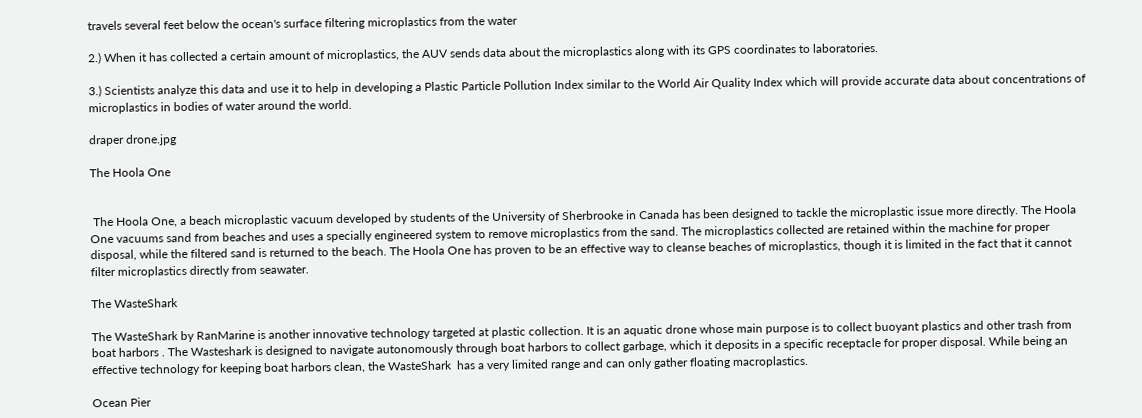travels several feet below the ocean's surface filtering microplastics from the water

2.) When it has collected a certain amount of microplastics, the AUV sends data about the microplastics along with its GPS coordinates to laboratories.

3.) Scientists analyze this data and use it to help in developing a Plastic Particle Pollution Index similar to the World Air Quality Index which will provide accurate data about concentrations of microplastics in bodies of water around the world.

draper drone.jpg

The Hoola One


 The Hoola One, a beach microplastic vacuum developed by students of the University of Sherbrooke in Canada has been designed to tackle the microplastic issue more directly. The Hoola One vacuums sand from beaches and uses a specially engineered system to remove microplastics from the sand. The microplastics collected are retained within the machine for proper disposal, while the filtered sand is returned to the beach. The Hoola One has proven to be an effective way to cleanse beaches of microplastics, though it is limited in the fact that it cannot filter microplastics directly from seawater.

The WasteShark

The WasteShark by RanMarine is another innovative technology targeted at plastic collection. It is an aquatic drone whose main purpose is to collect buoyant plastics and other trash from boat harbors . The Wasteshark is designed to navigate autonomously through boat harbors to collect garbage, which it deposits in a specific receptacle for proper disposal. While being an effective technology for keeping boat harbors clean, the WasteShark  has a very limited range and can only gather floating macroplastics.

Ocean Pier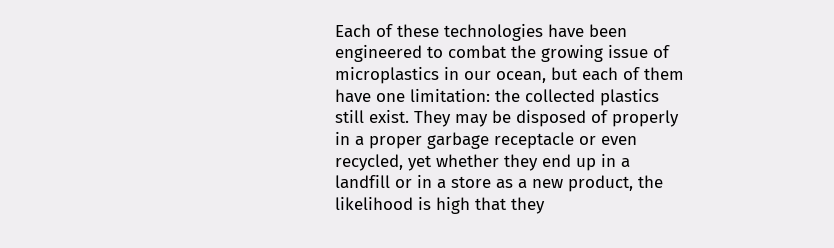Each of these technologies have been engineered to combat the growing issue of microplastics in our ocean, but each of them have one limitation: the collected plastics still exist. They may be disposed of properly in a proper garbage receptacle or even recycled, yet whether they end up in a landfill or in a store as a new product, the likelihood is high that they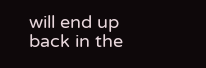will end up back in the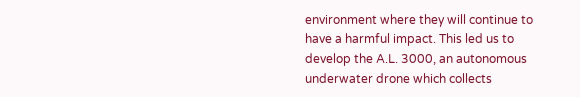environment where they will continue to have a harmful impact. This led us to develop the A.L. 3000, an autonomous underwater drone which collects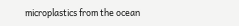microplastics from the ocean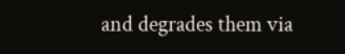and degrades them via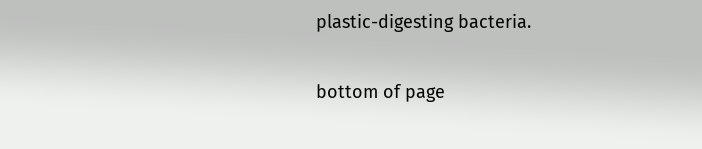plastic-digesting bacteria.

bottom of page